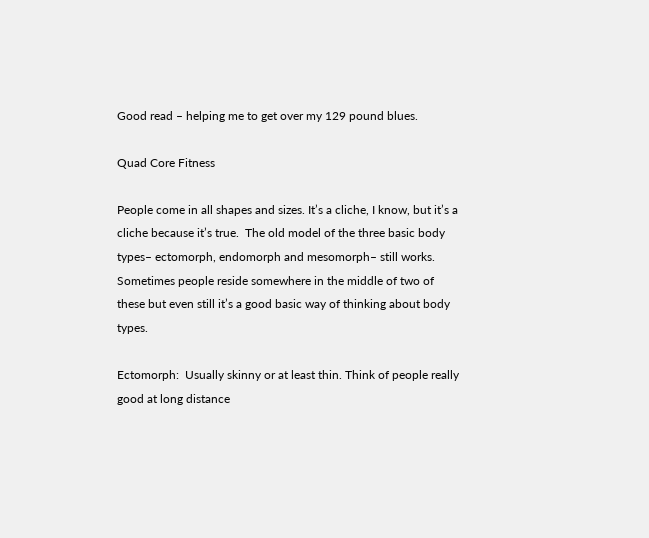Good read – helping me to get over my 129 pound blues.

Quad Core Fitness

People come in all shapes and sizes. It’s a cliche, I know, but it’s a cliche because it’s true.  The old model of the three basic body types– ectomorph, endomorph and mesomorph– still works. Sometimes people reside somewhere in the middle of two of these but even still it’s a good basic way of thinking about body types.

Ectomorph:  Usually skinny or at least thin. Think of people really good at long distance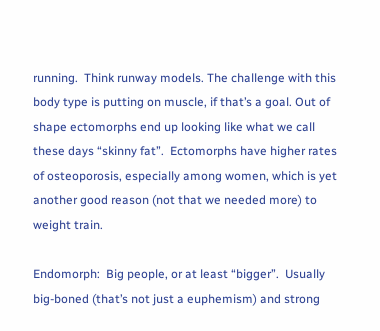running.  Think runway models. The challenge with this body type is putting on muscle, if that’s a goal. Out of shape ectomorphs end up looking like what we call these days “skinny fat”.  Ectomorphs have higher rates of osteoporosis, especially among women, which is yet another good reason (not that we needed more) to weight train.

Endomorph:  Big people, or at least “bigger”.  Usually big-boned (that’s not just a euphemism) and strong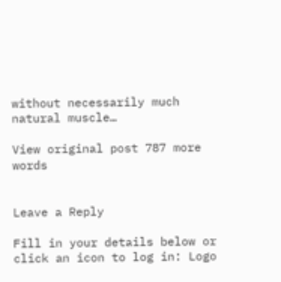without necessarily much natural muscle…

View original post 787 more words


Leave a Reply

Fill in your details below or click an icon to log in: Logo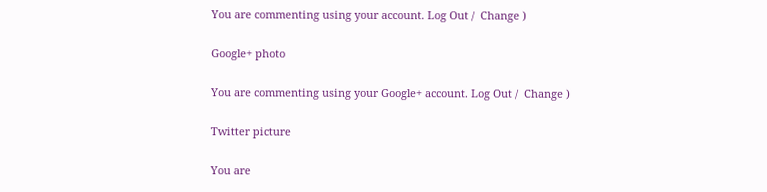You are commenting using your account. Log Out /  Change )

Google+ photo

You are commenting using your Google+ account. Log Out /  Change )

Twitter picture

You are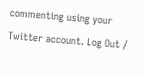commenting using your Twitter account. Log Out /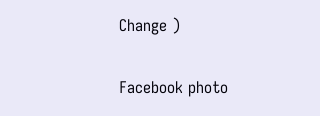Change )

Facebook photo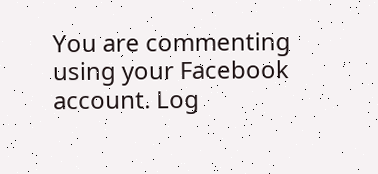You are commenting using your Facebook account. Log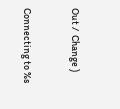Out /  Change )


Connecting to %s